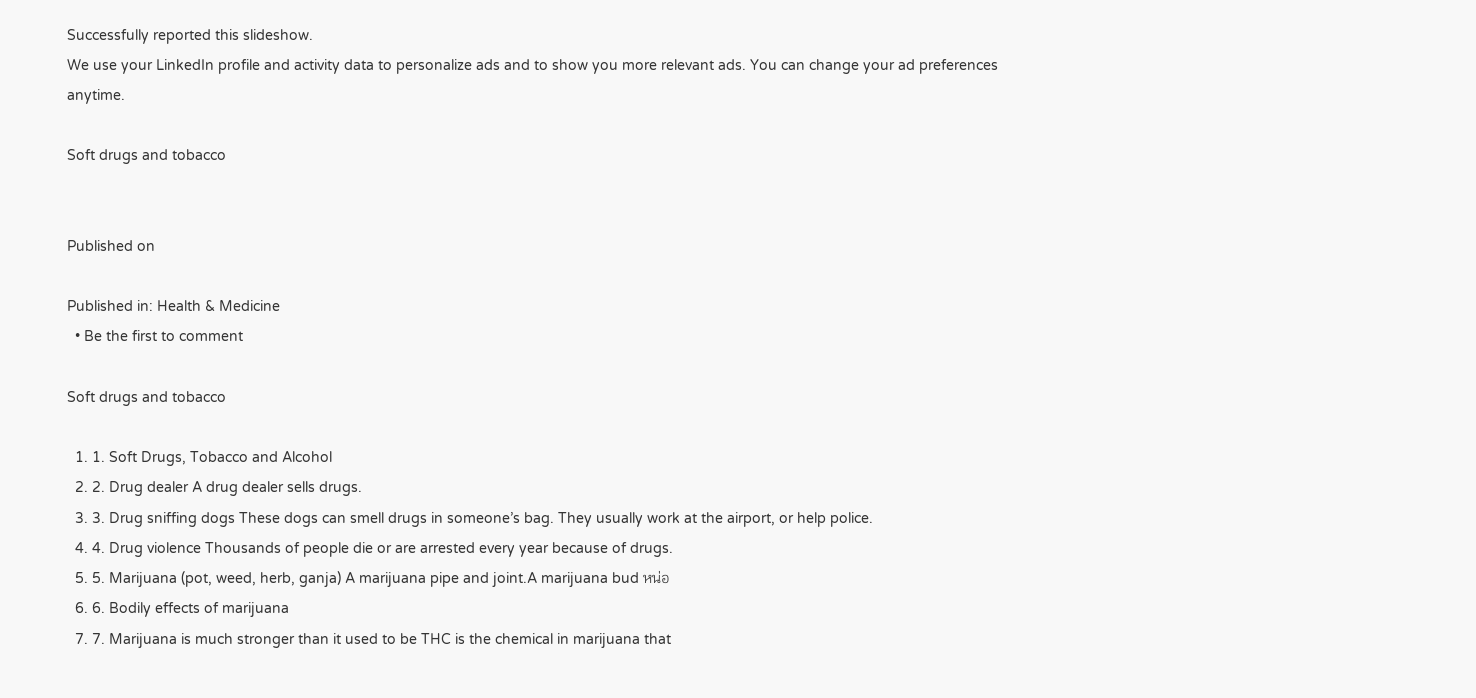Successfully reported this slideshow.
We use your LinkedIn profile and activity data to personalize ads and to show you more relevant ads. You can change your ad preferences anytime.

Soft drugs and tobacco


Published on

Published in: Health & Medicine
  • Be the first to comment

Soft drugs and tobacco

  1. 1. Soft Drugs, Tobacco and Alcohol
  2. 2. Drug dealer A drug dealer sells drugs.
  3. 3. Drug sniffing dogs These dogs can smell drugs in someone’s bag. They usually work at the airport, or help police.
  4. 4. Drug violence Thousands of people die or are arrested every year because of drugs.
  5. 5. Marijuana (pot, weed, herb, ganja) A marijuana pipe and joint.A marijuana bud หน่อ
  6. 6. Bodily effects of marijuana
  7. 7. Marijuana is much stronger than it used to be THC is the chemical in marijuana that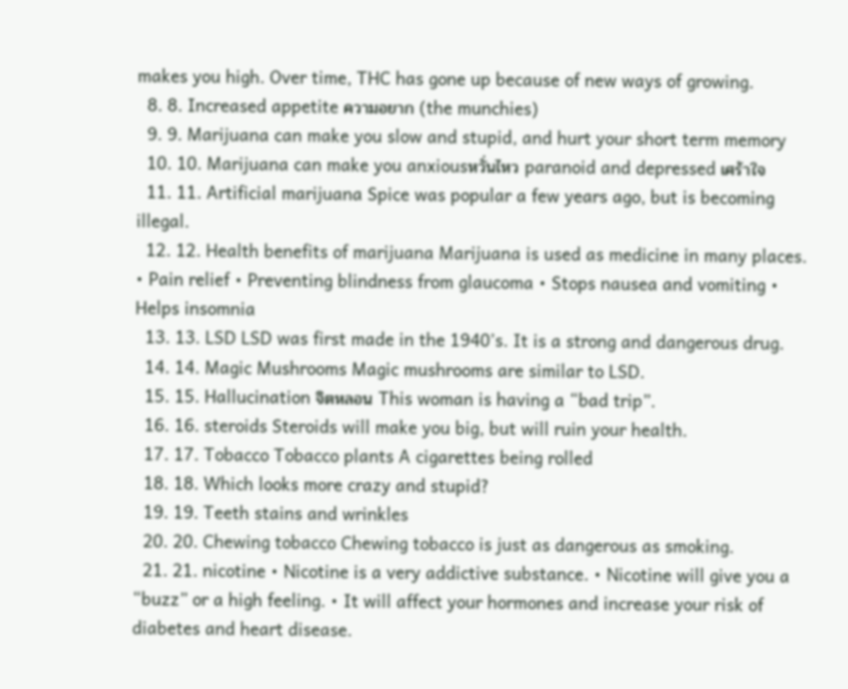makes you high. Over time, THC has gone up because of new ways of growing.
  8. 8. Increased appetite ความอยาก (the munchies)
  9. 9. Marijuana can make you slow and stupid, and hurt your short term memory
  10. 10. Marijuana can make you anxiousหวั่นไหว paranoid and depressed เศร้าใจ
  11. 11. Artificial marijuana Spice was popular a few years ago, but is becoming illegal.
  12. 12. Health benefits of marijuana Marijuana is used as medicine in many places. • Pain relief • Preventing blindness from glaucoma • Stops nausea and vomiting • Helps insomnia
  13. 13. LSD LSD was first made in the 1940’s. It is a strong and dangerous drug.
  14. 14. Magic Mushrooms Magic mushrooms are similar to LSD.
  15. 15. Hallucination จิตหลอน This woman is having a “bad trip”.
  16. 16. steroids Steroids will make you big, but will ruin your health.
  17. 17. Tobacco Tobacco plants A cigarettes being rolled
  18. 18. Which looks more crazy and stupid?
  19. 19. Teeth stains and wrinkles
  20. 20. Chewing tobacco Chewing tobacco is just as dangerous as smoking.
  21. 21. nicotine • Nicotine is a very addictive substance. • Nicotine will give you a “buzz” or a high feeling. • It will affect your hormones and increase your risk of diabetes and heart disease.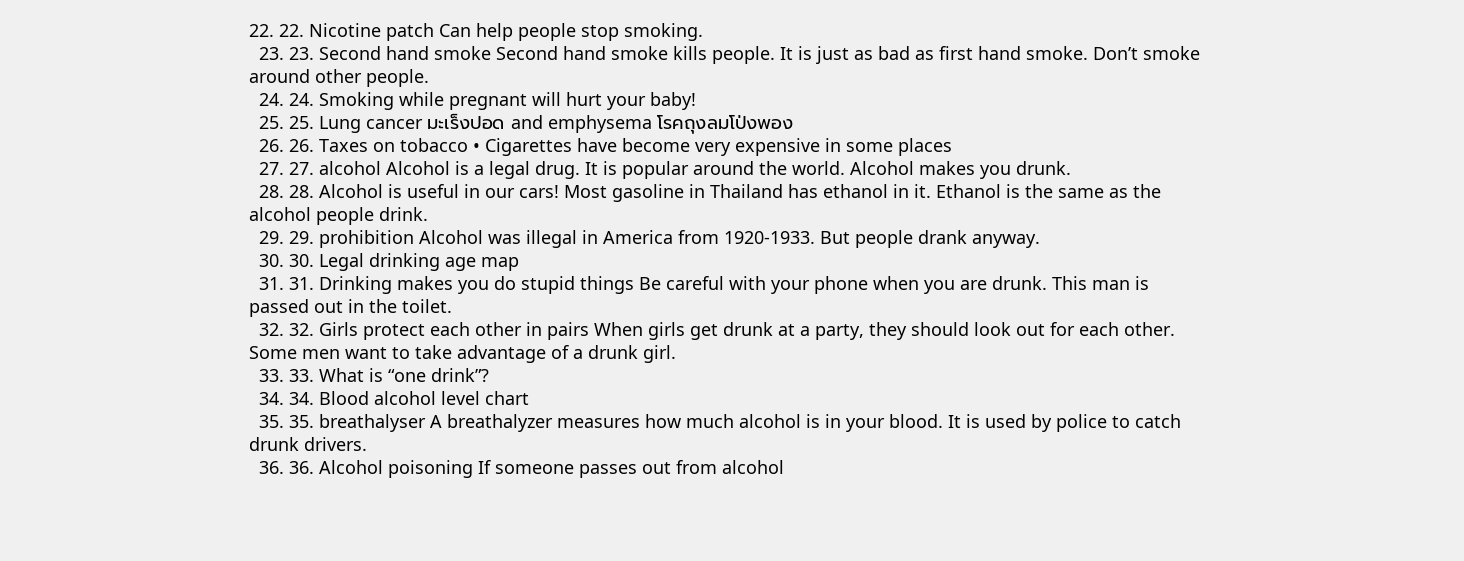22. 22. Nicotine patch Can help people stop smoking.
  23. 23. Second hand smoke Second hand smoke kills people. It is just as bad as first hand smoke. Don’t smoke around other people.
  24. 24. Smoking while pregnant will hurt your baby!
  25. 25. Lung cancer มะเร็งปอด and emphysema โรคถุงลมโป่งพอง
  26. 26. Taxes on tobacco • Cigarettes have become very expensive in some places
  27. 27. alcohol Alcohol is a legal drug. It is popular around the world. Alcohol makes you drunk.
  28. 28. Alcohol is useful in our cars! Most gasoline in Thailand has ethanol in it. Ethanol is the same as the alcohol people drink.
  29. 29. prohibition Alcohol was illegal in America from 1920-1933. But people drank anyway.
  30. 30. Legal drinking age map
  31. 31. Drinking makes you do stupid things Be careful with your phone when you are drunk. This man is passed out in the toilet.
  32. 32. Girls protect each other in pairs When girls get drunk at a party, they should look out for each other. Some men want to take advantage of a drunk girl.
  33. 33. What is “one drink”?
  34. 34. Blood alcohol level chart
  35. 35. breathalyser A breathalyzer measures how much alcohol is in your blood. It is used by police to catch drunk drivers.
  36. 36. Alcohol poisoning If someone passes out from alcohol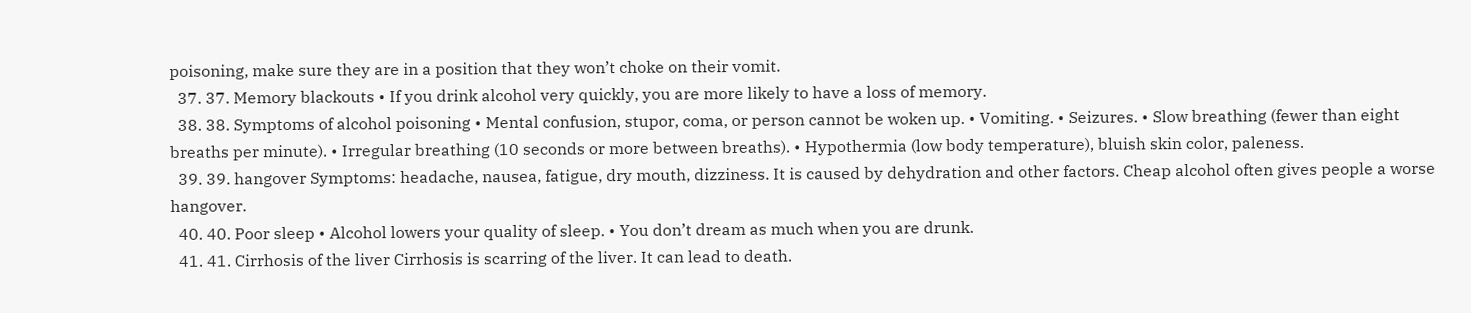poisoning, make sure they are in a position that they won’t choke on their vomit.
  37. 37. Memory blackouts • If you drink alcohol very quickly, you are more likely to have a loss of memory.
  38. 38. Symptoms of alcohol poisoning • Mental confusion, stupor, coma, or person cannot be woken up. • Vomiting. • Seizures. • Slow breathing (fewer than eight breaths per minute). • Irregular breathing (10 seconds or more between breaths). • Hypothermia (low body temperature), bluish skin color, paleness.
  39. 39. hangover Symptoms: headache, nausea, fatigue, dry mouth, dizziness. It is caused by dehydration and other factors. Cheap alcohol often gives people a worse hangover.
  40. 40. Poor sleep • Alcohol lowers your quality of sleep. • You don’t dream as much when you are drunk.
  41. 41. Cirrhosis of the liver Cirrhosis is scarring of the liver. It can lead to death.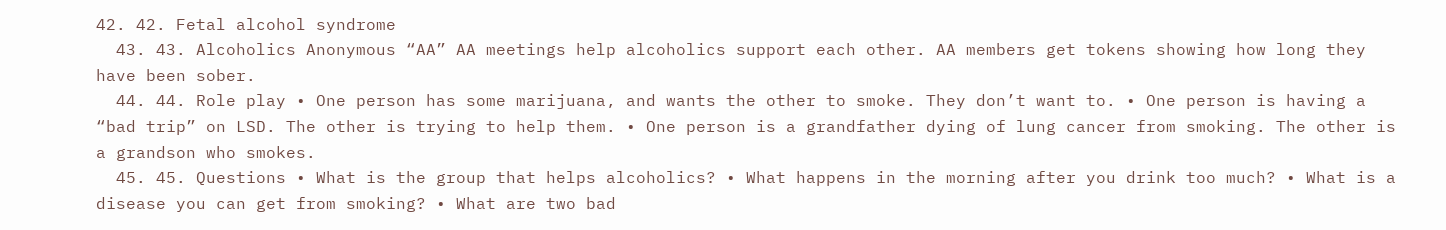42. 42. Fetal alcohol syndrome
  43. 43. Alcoholics Anonymous “AA” AA meetings help alcoholics support each other. AA members get tokens showing how long they have been sober.
  44. 44. Role play • One person has some marijuana, and wants the other to smoke. They don’t want to. • One person is having a “bad trip” on LSD. The other is trying to help them. • One person is a grandfather dying of lung cancer from smoking. The other is a grandson who smokes.
  45. 45. Questions • What is the group that helps alcoholics? • What happens in the morning after you drink too much? • What is a disease you can get from smoking? • What are two bad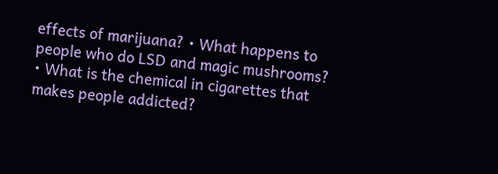effects of marijuana? • What happens to people who do LSD and magic mushrooms? • What is the chemical in cigarettes that makes people addicted?